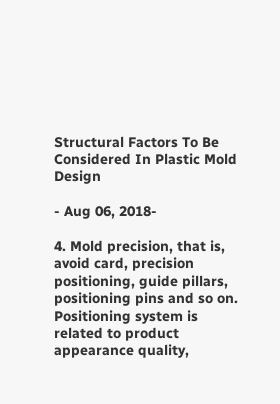Structural Factors To Be Considered In Plastic Mold Design

- Aug 06, 2018-

4. Mold precision, that is, avoid card, precision positioning, guide pillars, positioning pins and so on. Positioning system is related to product appearance quality,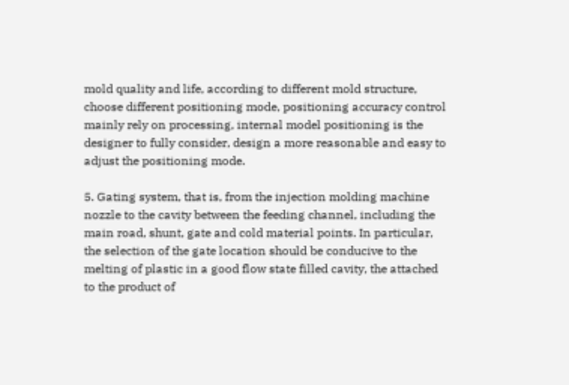mold quality and life, according to different mold structure, choose different positioning mode, positioning accuracy control mainly rely on processing, internal model positioning is the designer to fully consider, design a more reasonable and easy to adjust the positioning mode.

5. Gating system, that is, from the injection molding machine nozzle to the cavity between the feeding channel, including the main road, shunt, gate and cold material points. In particular, the selection of the gate location should be conducive to the melting of plastic in a good flow state filled cavity, the attached to the product of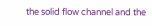the solid flow channel and the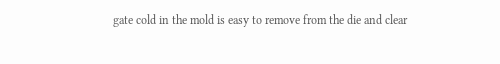gate cold in the mold is easy to remove from the die and clear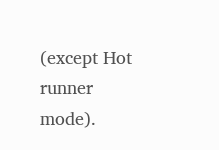(except Hot runner mode).